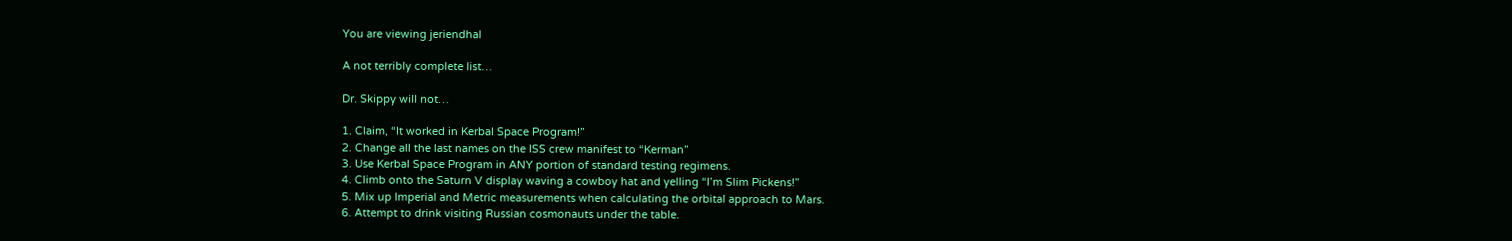You are viewing jeriendhal

A not terribly complete list…

Dr. Skippy will not…

1. Claim, “It worked in Kerbal Space Program!”
2. Change all the last names on the ISS crew manifest to “Kerman”
3. Use Kerbal Space Program in ANY portion of standard testing regimens.
4. Climb onto the Saturn V display waving a cowboy hat and yelling “I’m Slim Pickens!”
5. Mix up Imperial and Metric measurements when calculating the orbital approach to Mars.
6. Attempt to drink visiting Russian cosmonauts under the table.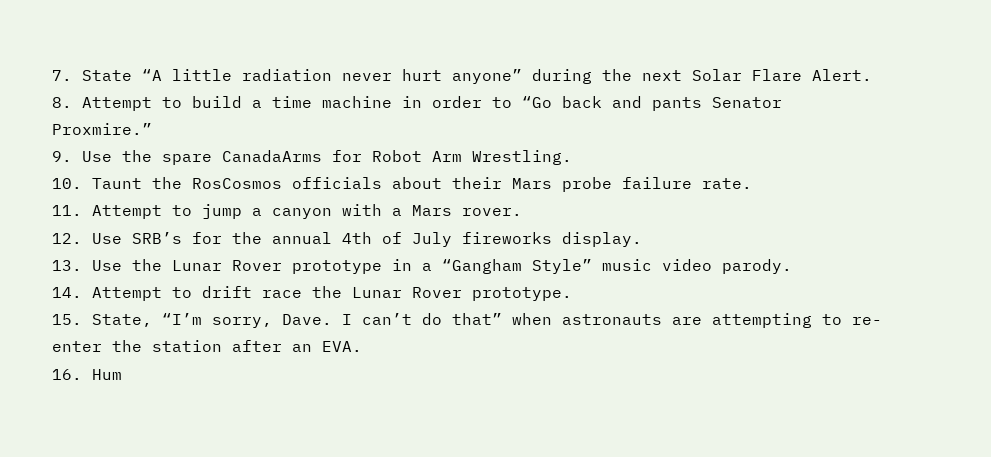7. State “A little radiation never hurt anyone” during the next Solar Flare Alert.
8. Attempt to build a time machine in order to “Go back and pants Senator Proxmire.”
9. Use the spare CanadaArms for Robot Arm Wrestling.
10. Taunt the RosCosmos officials about their Mars probe failure rate.
11. Attempt to jump a canyon with a Mars rover.
12. Use SRB’s for the annual 4th of July fireworks display.
13. Use the Lunar Rover prototype in a “Gangham Style” music video parody.
14. Attempt to drift race the Lunar Rover prototype.
15. State, “I’m sorry, Dave. I can’t do that” when astronauts are attempting to re-enter the station after an EVA.
16. Hum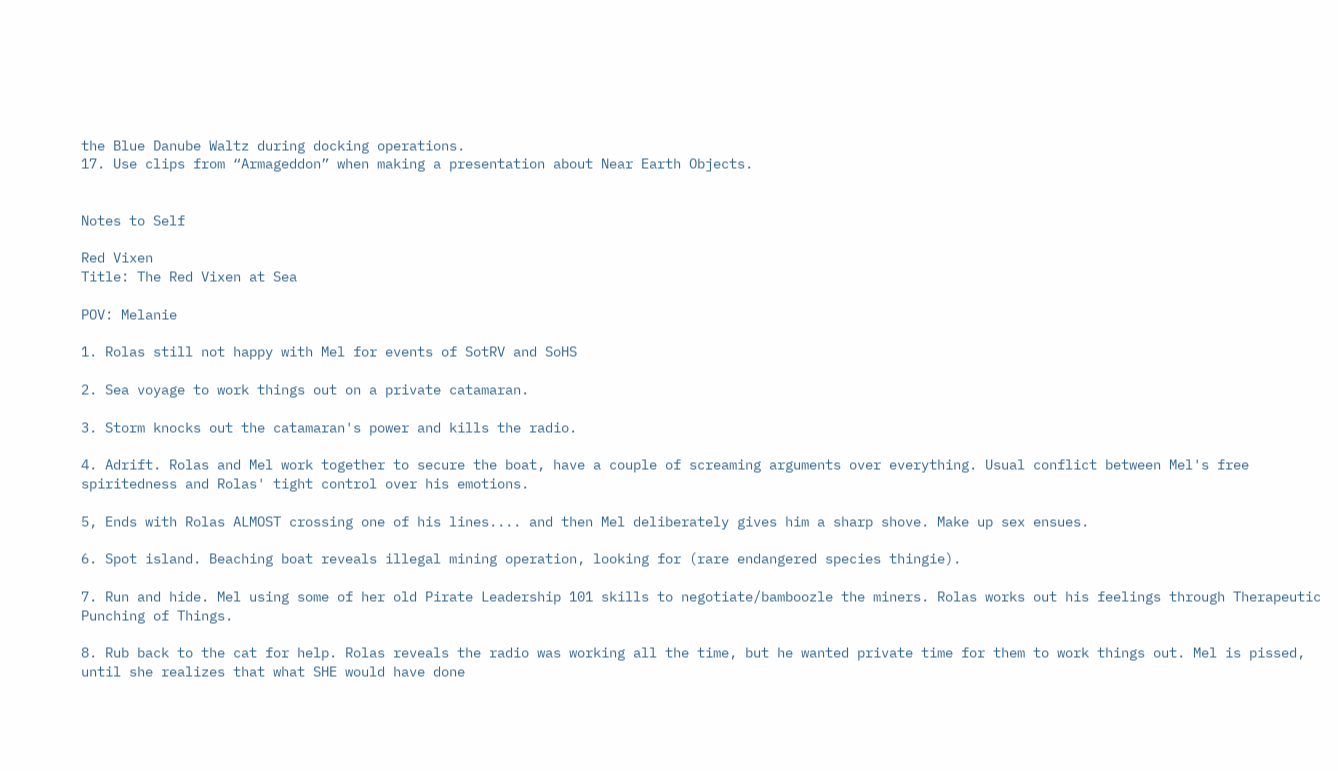the Blue Danube Waltz during docking operations.
17. Use clips from “Armageddon” when making a presentation about Near Earth Objects.


Notes to Self

Red Vixen
Title: The Red Vixen at Sea

POV: Melanie

1. Rolas still not happy with Mel for events of SotRV and SoHS

2. Sea voyage to work things out on a private catamaran.

3. Storm knocks out the catamaran's power and kills the radio.

4. Adrift. Rolas and Mel work together to secure the boat, have a couple of screaming arguments over everything. Usual conflict between Mel's free spiritedness and Rolas' tight control over his emotions.

5, Ends with Rolas ALMOST crossing one of his lines.... and then Mel deliberately gives him a sharp shove. Make up sex ensues.

6. Spot island. Beaching boat reveals illegal mining operation, looking for (rare endangered species thingie).

7. Run and hide. Mel using some of her old Pirate Leadership 101 skills to negotiate/bamboozle the miners. Rolas works out his feelings through Therapeutic Punching of Things.

8. Rub back to the cat for help. Rolas reveals the radio was working all the time, but he wanted private time for them to work things out. Mel is pissed, until she realizes that what SHE would have done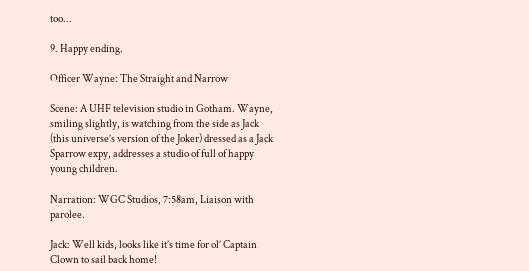too...

9. Happy ending.

Officer Wayne: The Straight and Narrow

Scene: A UHF television studio in Gotham. Wayne, smiling slightly, is watching from the side as Jack (this universe’s version of the Joker) dressed as a Jack Sparrow expy, addresses a studio of full of happy young children.

Narration: WGC Studios, 7:58am, Liaison with parolee.

Jack: Well kids, looks like it’s time for ol’ Captain Clown to sail back home!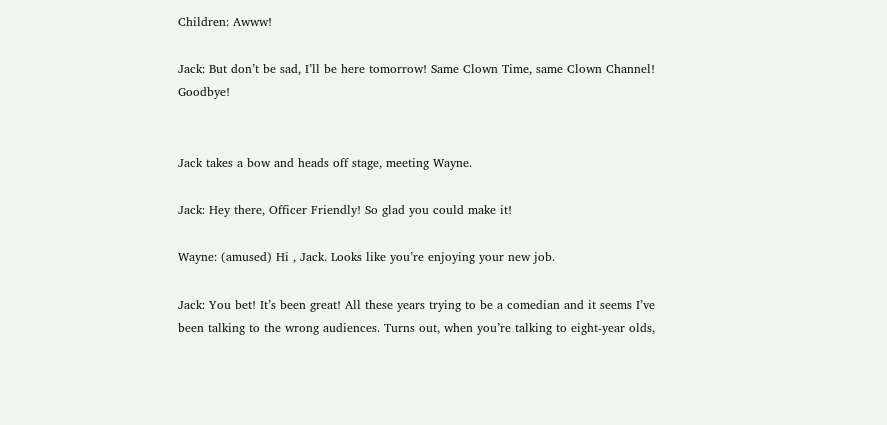Children: Awww!

Jack: But don’t be sad, I’ll be here tomorrow! Same Clown Time, same Clown Channel! Goodbye!


Jack takes a bow and heads off stage, meeting Wayne.

Jack: Hey there, Officer Friendly! So glad you could make it!

Wayne: (amused) Hi , Jack. Looks like you’re enjoying your new job.

Jack: You bet! It’s been great! All these years trying to be a comedian and it seems I’ve been talking to the wrong audiences. Turns out, when you’re talking to eight-year olds,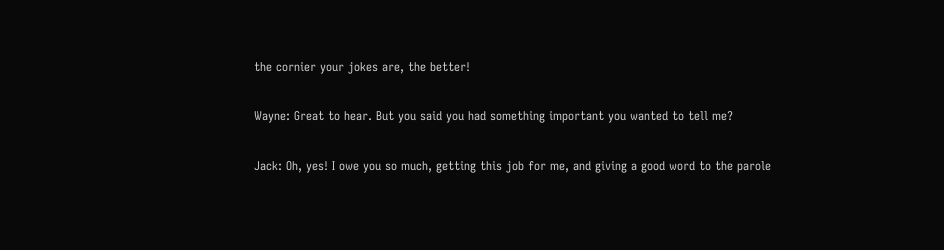the cornier your jokes are, the better!

Wayne: Great to hear. But you said you had something important you wanted to tell me?

Jack: Oh, yes! I owe you so much, getting this job for me, and giving a good word to the parole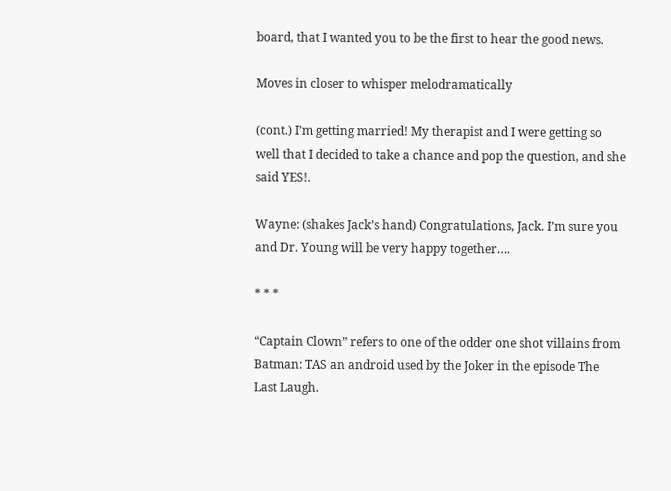board, that I wanted you to be the first to hear the good news.

Moves in closer to whisper melodramatically

(cont.) I’m getting married! My therapist and I were getting so well that I decided to take a chance and pop the question, and she said YES!.

Wayne: (shakes Jack’s hand) Congratulations, Jack. I’m sure you and Dr. Young will be very happy together….

* * *

“Captain Clown” refers to one of the odder one shot villains from Batman: TAS an android used by the Joker in the episode The Last Laugh.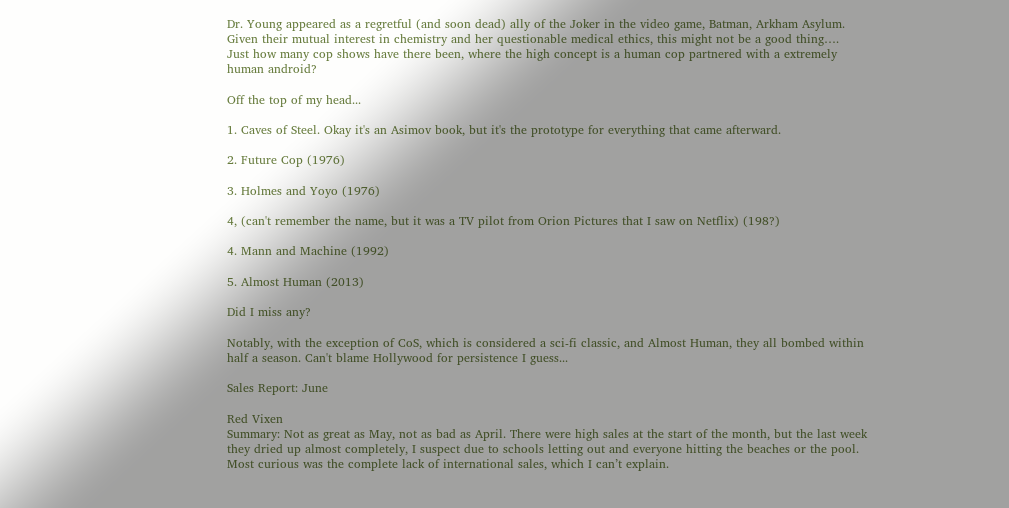Dr. Young appeared as a regretful (and soon dead) ally of the Joker in the video game, Batman, Arkham Asylum. Given their mutual interest in chemistry and her questionable medical ethics, this might not be a good thing….
Just how many cop shows have there been, where the high concept is a human cop partnered with a extremely human android?

Off the top of my head...

1. Caves of Steel. Okay it's an Asimov book, but it's the prototype for everything that came afterward.

2. Future Cop (1976)

3. Holmes and Yoyo (1976)

4, (can't remember the name, but it was a TV pilot from Orion Pictures that I saw on Netflix) (198?)

4. Mann and Machine (1992)

5. Almost Human (2013)

Did I miss any?

Notably, with the exception of CoS, which is considered a sci-fi classic, and Almost Human, they all bombed within half a season. Can't blame Hollywood for persistence I guess...

Sales Report: June

Red Vixen
Summary: Not as great as May, not as bad as April. There were high sales at the start of the month, but the last week they dried up almost completely, I suspect due to schools letting out and everyone hitting the beaches or the pool. Most curious was the complete lack of international sales, which I can’t explain.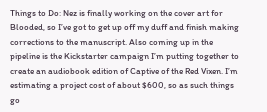Things to Do: Nez is finally working on the cover art for Blooded, so I’ve got to get up off my duff and finish making corrections to the manuscript. Also coming up in the pipeline is the Kickstarter campaign I’m putting together to create an audiobook edition of Captive of the Red Vixen. I’m estimating a project cost of about $600, so as such things go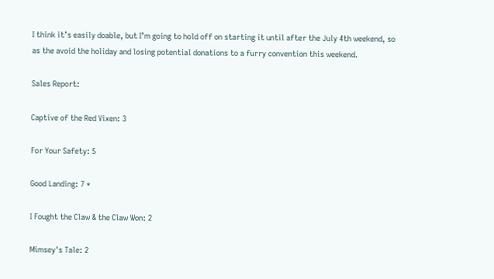I think it’s easily doable, but I’m going to hold off on starting it until after the July 4th weekend, so as the avoid the holiday and losing potential donations to a furry convention this weekend.

Sales Report:

Captive of the Red Vixen: 3

For Your Safety: 5

Good Landing: 7 *

I Fought the Claw & the Claw Won: 2

Mimsey's Tale: 2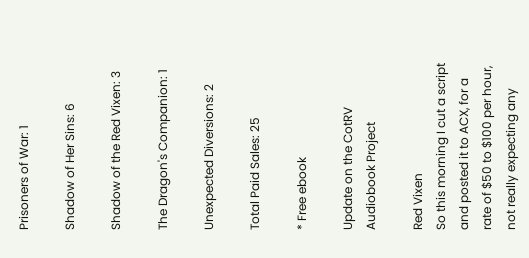Prisoners of War: 1

Shadow of Her Sins: 6

Shadow of the Red Vixen: 3

The Dragon's Companion: 1

Unexpected Diversions: 2

Total Paid Sales: 25

* Free ebook

Update on the CotRV Audiobook Project

Red Vixen
So this morning I cut a script and posted it to ACX, for a rate of $50 to $100 per hour, not really expecting any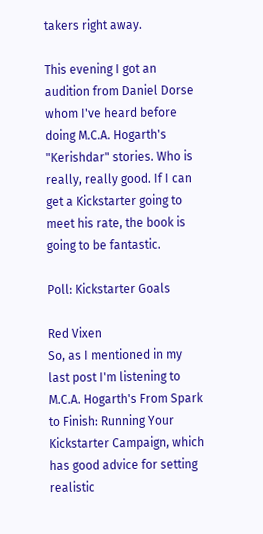takers right away.

This evening I got an audition from Daniel Dorse whom I've heard before doing M.C.A. Hogarth's "Kerishdar" stories. Who is really, really good. If I can get a Kickstarter going to meet his rate, the book is going to be fantastic.

Poll: Kickstarter Goals

Red Vixen
So, as I mentioned in my last post I'm listening to M.C.A. Hogarth's From Spark to Finish: Running Your Kickstarter Campaign, which has good advice for setting realistic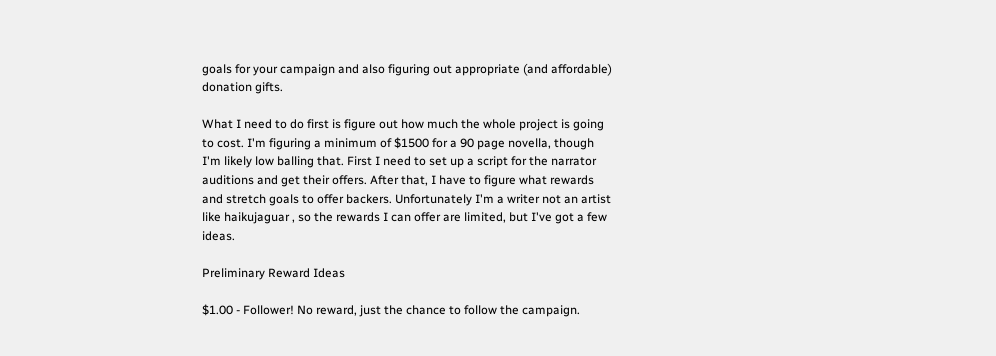goals for your campaign and also figuring out appropriate (and affordable) donation gifts.

What I need to do first is figure out how much the whole project is going to cost. I'm figuring a minimum of $1500 for a 90 page novella, though I'm likely low balling that. First I need to set up a script for the narrator auditions and get their offers. After that, I have to figure what rewards and stretch goals to offer backers. Unfortunately I'm a writer not an artist like haikujaguar , so the rewards I can offer are limited, but I've got a few ideas.

Preliminary Reward Ideas

$1.00 - Follower! No reward, just the chance to follow the campaign.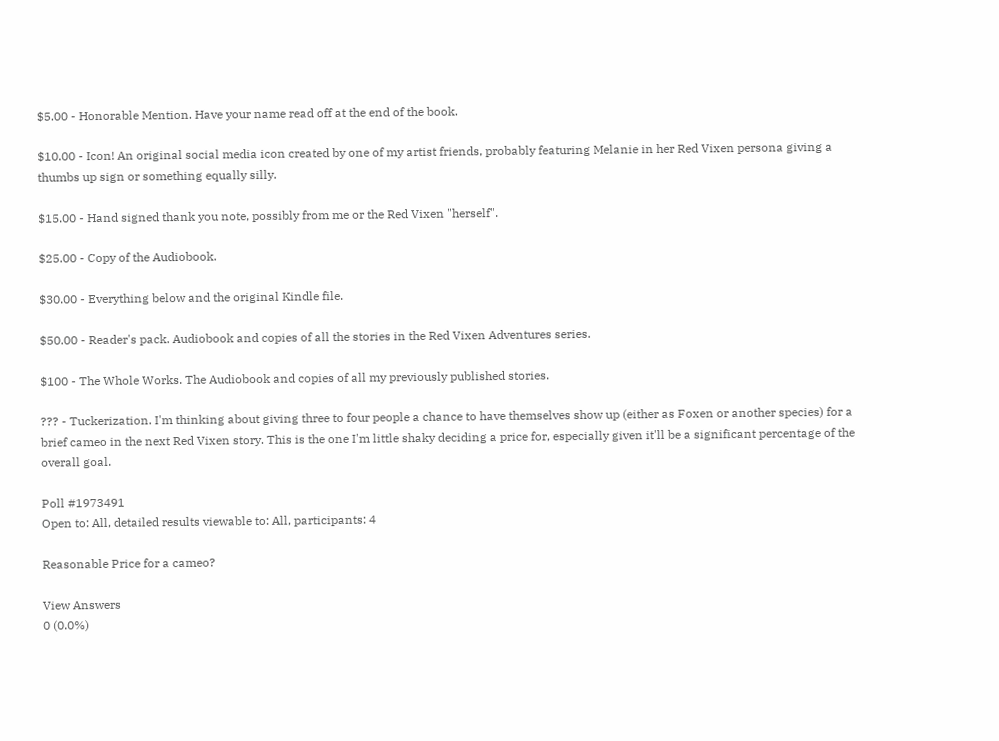$5.00 - Honorable Mention. Have your name read off at the end of the book.

$10.00 - Icon! An original social media icon created by one of my artist friends, probably featuring Melanie in her Red Vixen persona giving a thumbs up sign or something equally silly.

$15.00 - Hand signed thank you note, possibly from me or the Red Vixen "herself".

$25.00 - Copy of the Audiobook.

$30.00 - Everything below and the original Kindle file.

$50.00 - Reader's pack. Audiobook and copies of all the stories in the Red Vixen Adventures series.

$100 - The Whole Works. The Audiobook and copies of all my previously published stories.

??? - Tuckerization. I'm thinking about giving three to four people a chance to have themselves show up (either as Foxen or another species) for a brief cameo in the next Red Vixen story. This is the one I'm little shaky deciding a price for, especially given it'll be a significant percentage of the overall goal.

Poll #1973491
Open to: All, detailed results viewable to: All, participants: 4

Reasonable Price for a cameo?

View Answers
0 (0.0%)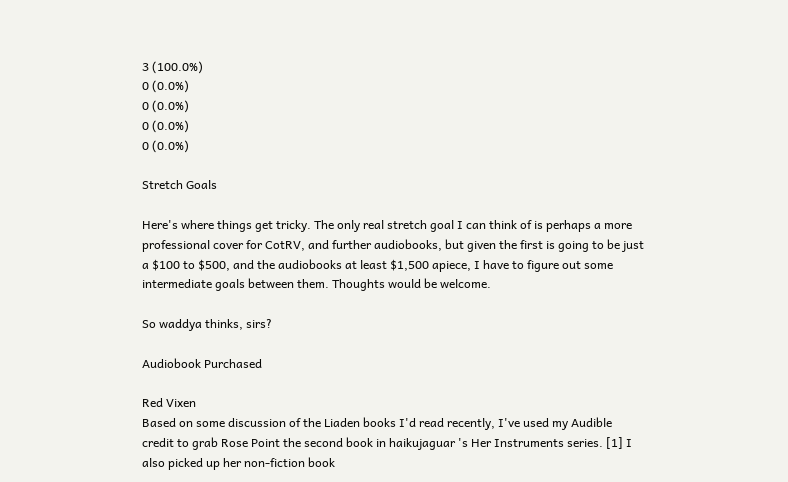3 (100.0%)
0 (0.0%)
0 (0.0%)
0 (0.0%)
0 (0.0%)

Stretch Goals

Here's where things get tricky. The only real stretch goal I can think of is perhaps a more professional cover for CotRV, and further audiobooks, but given the first is going to be just a $100 to $500, and the audiobooks at least $1,500 apiece, I have to figure out some intermediate goals between them. Thoughts would be welcome.

So waddya thinks, sirs?

Audiobook Purchased

Red Vixen
Based on some discussion of the Liaden books I'd read recently, I've used my Audible credit to grab Rose Point the second book in haikujaguar 's Her Instruments series. [1] I also picked up her non-fiction book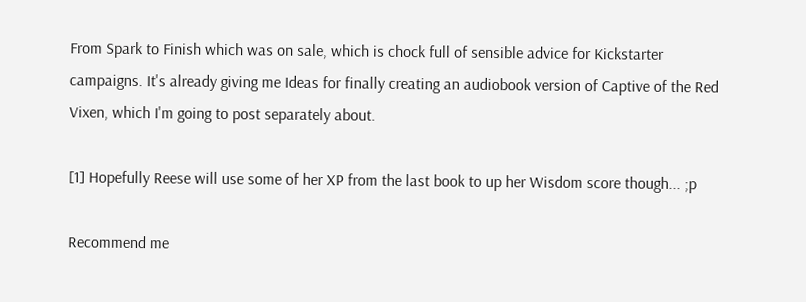From Spark to Finish which was on sale, which is chock full of sensible advice for Kickstarter campaigns. It's already giving me Ideas for finally creating an audiobook version of Captive of the Red Vixen, which I'm going to post separately about.

[1] Hopefully Reese will use some of her XP from the last book to up her Wisdom score though... ;p

Recommend me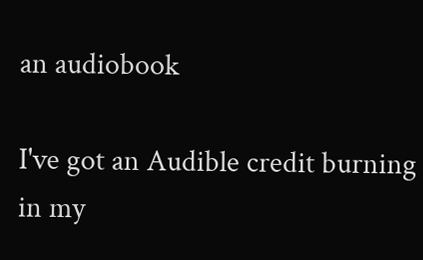an audiobook

I've got an Audible credit burning in my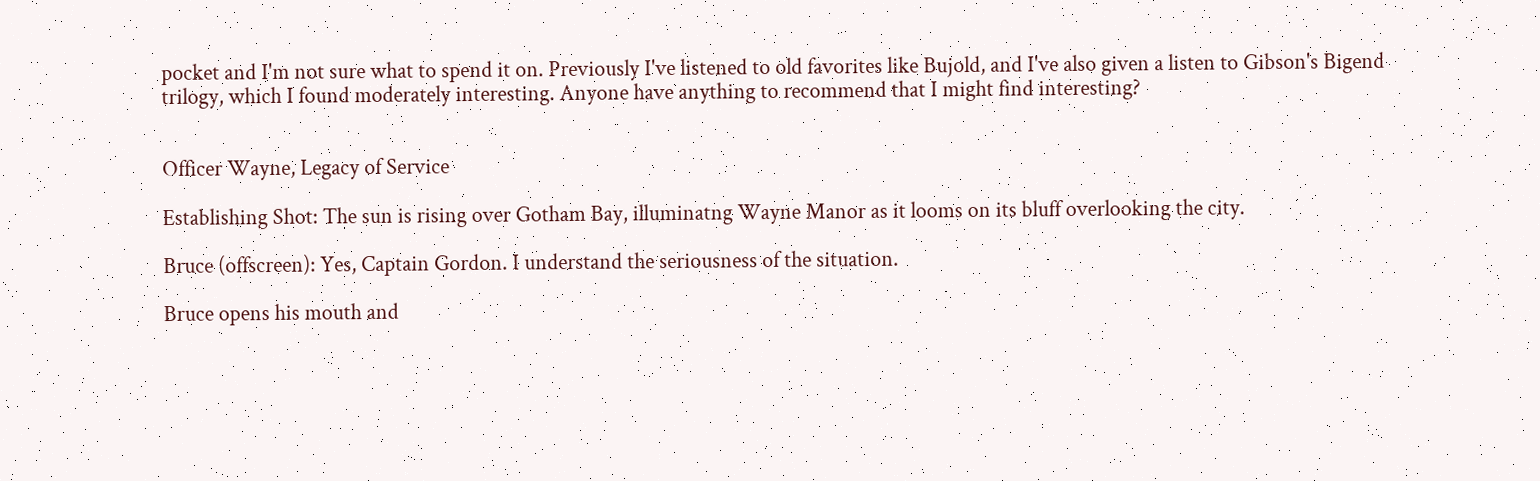pocket and I'm not sure what to spend it on. Previously I've listened to old favorites like Bujold, and I've also given a listen to Gibson's Bigend trilogy, which I found moderately interesting. Anyone have anything to recommend that I might find interesting?


Officer Wayne, Legacy of Service

Establishing Shot: The sun is rising over Gotham Bay, illuminatng Wayne Manor as it looms on its bluff overlooking the city.

Bruce (offscreen): Yes, Captain Gordon. I understand the seriousness of the situation.

Bruce opens his mouth and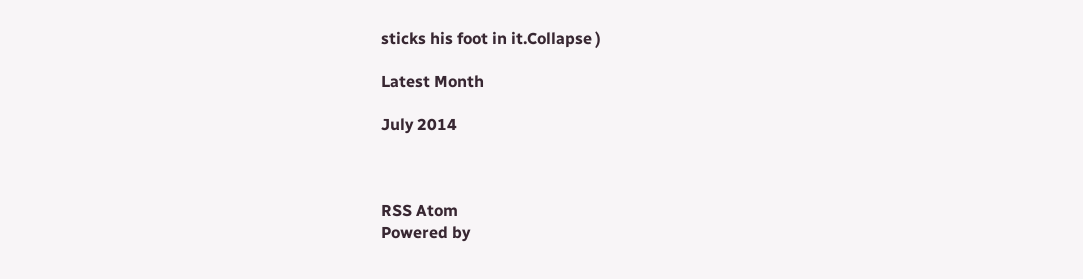sticks his foot in it.Collapse )

Latest Month

July 2014



RSS Atom
Powered by